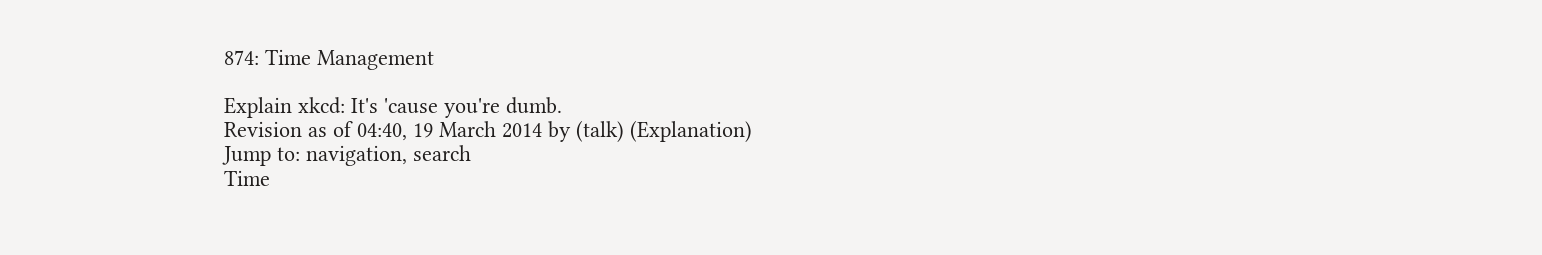874: Time Management

Explain xkcd: It's 'cause you're dumb.
Revision as of 04:40, 19 March 2014 by (talk) (Explanation)
Jump to: navigation, search
Time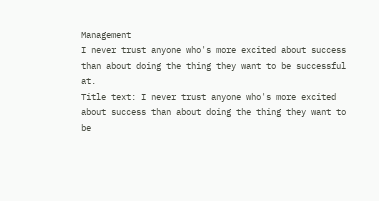Management
I never trust anyone who's more excited about success than about doing the thing they want to be successful at.
Title text: I never trust anyone who's more excited about success than about doing the thing they want to be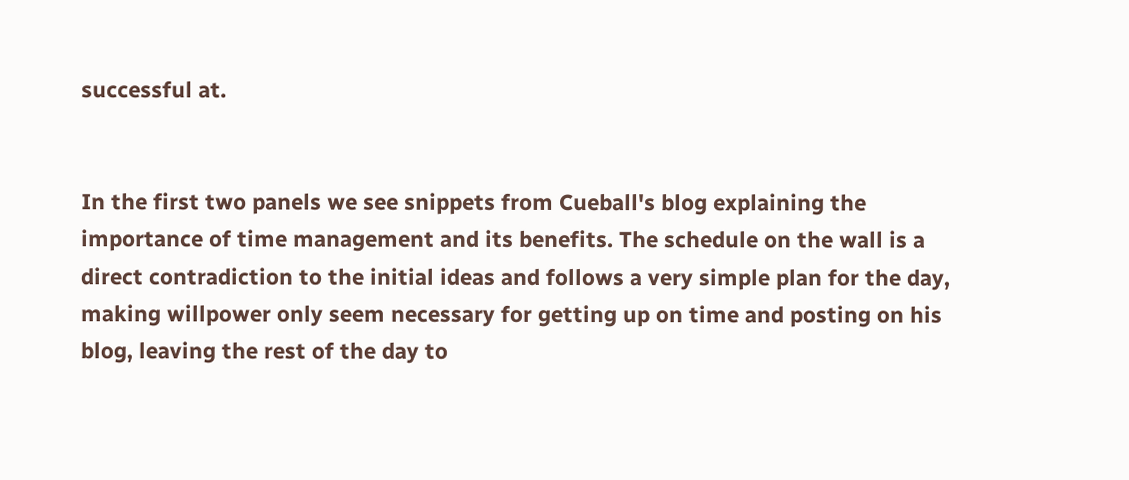successful at.


In the first two panels we see snippets from Cueball's blog explaining the importance of time management and its benefits. The schedule on the wall is a direct contradiction to the initial ideas and follows a very simple plan for the day, making willpower only seem necessary for getting up on time and posting on his blog, leaving the rest of the day to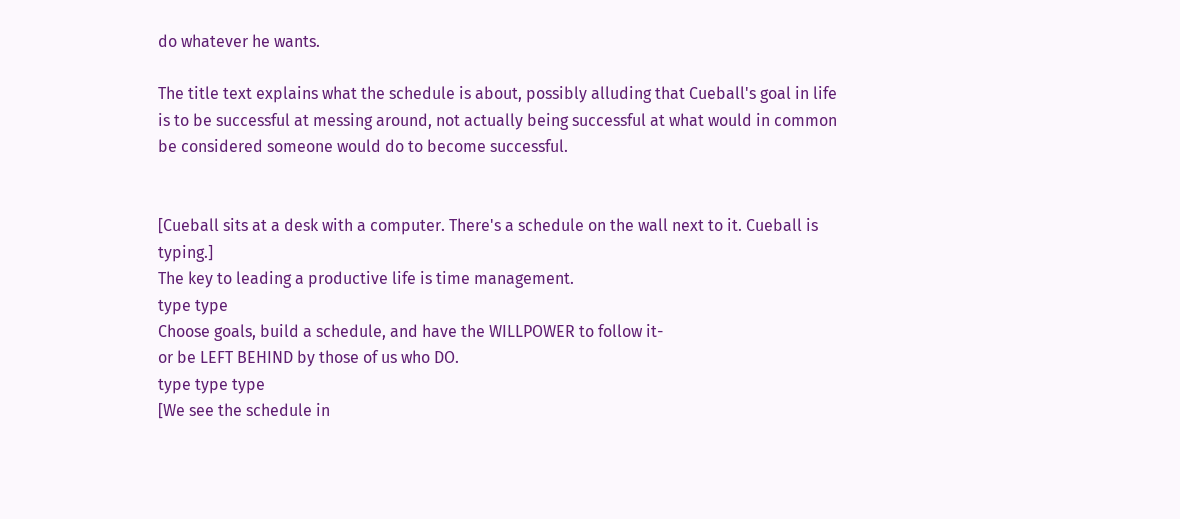do whatever he wants.

The title text explains what the schedule is about, possibly alluding that Cueball's goal in life is to be successful at messing around, not actually being successful at what would in common be considered someone would do to become successful.


[Cueball sits at a desk with a computer. There's a schedule on the wall next to it. Cueball is typing.]
The key to leading a productive life is time management.
type type
Choose goals, build a schedule, and have the WILLPOWER to follow it-
or be LEFT BEHIND by those of us who DO.
type type type
[We see the schedule in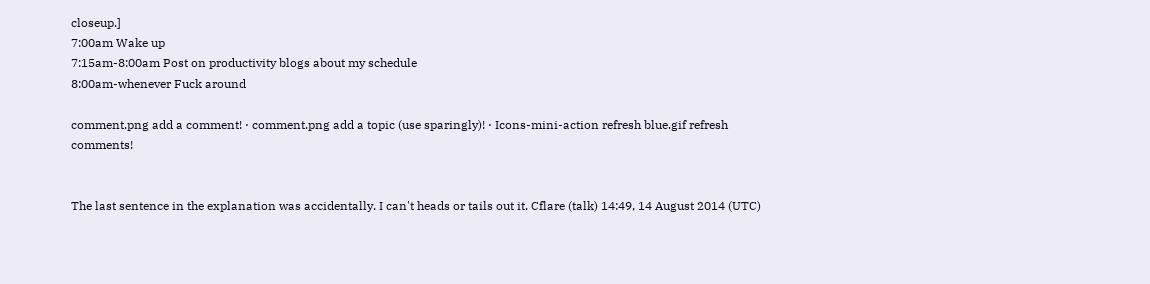closeup.]
7:00am Wake up
7:15am-8:00am Post on productivity blogs about my schedule
8:00am-whenever Fuck around

comment.png add a comment! ⋅ comment.png add a topic (use sparingly)! ⋅ Icons-mini-action refresh blue.gif refresh comments!


The last sentence in the explanation was accidentally. I can't heads or tails out it. Cflare (talk) 14:49, 14 August 2014 (UTC)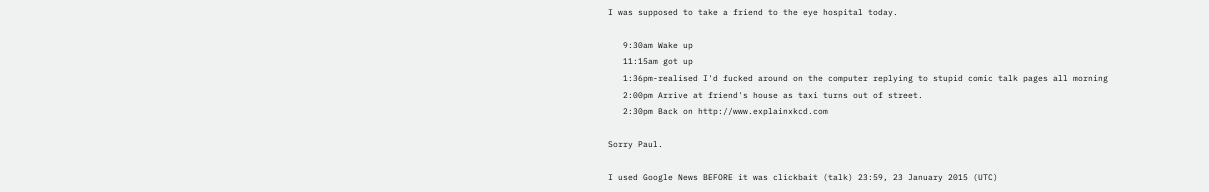I was supposed to take a friend to the eye hospital today.

   9:30am Wake up
   11:15am got up
   1:36pm-realised I'd fucked around on the computer replying to stupid comic talk pages all morning
   2:00pm Arrive at friend's house as taxi turns out of street.
   2:30pm Back on http://www.explainxkcd.com

Sorry Paul.

I used Google News BEFORE it was clickbait (talk) 23:59, 23 January 2015 (UTC)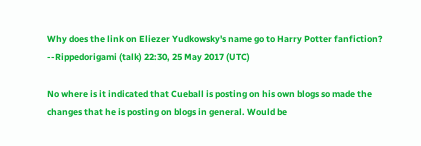Why does the link on Eliezer Yudkowsky's name go to Harry Potter fanfiction? --Rippedorigami (talk) 22:30, 25 May 2017 (UTC)

No where is it indicated that Cueball is posting on his own blogs so made the changes that he is posting on blogs in general. Would be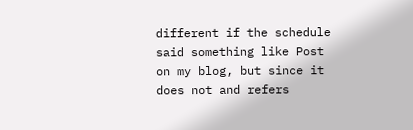different if the schedule said something like Post on my blog, but since it does not and refers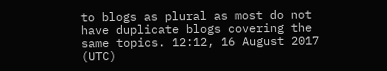to blogs as plural as most do not have duplicate blogs covering the same topics. 12:12, 16 August 2017 (UTC)